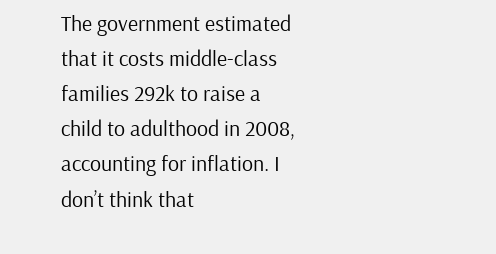The government estimated that it costs middle-class families 292k to raise a child to adulthood in 2008, accounting for inflation. I don’t think that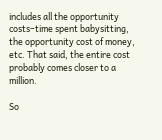includes all the opportunity costs–time spent babysitting, the opportunity cost of money, etc. That said, the entire cost probably comes closer to a million.

So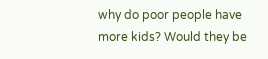why do poor people have more kids? Would they be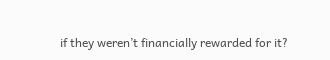if they weren’t financially rewarded for it?